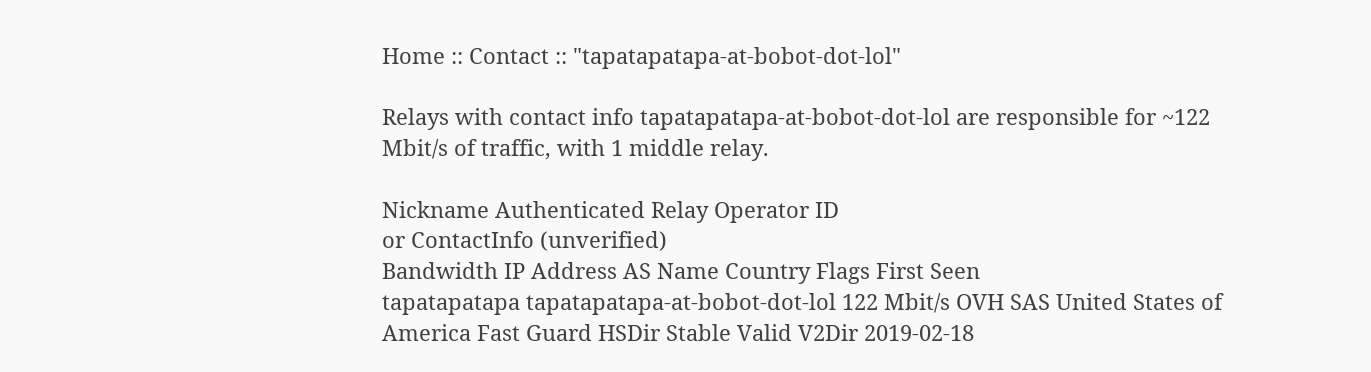Home :: Contact :: "tapatapatapa-at-bobot-dot-lol"

Relays with contact info tapatapatapa-at-bobot-dot-lol are responsible for ~122 Mbit/s of traffic, with 1 middle relay.

Nickname Authenticated Relay Operator ID
or ContactInfo (unverified)
Bandwidth IP Address AS Name Country Flags First Seen
tapatapatapa tapatapatapa-at-bobot-dot-lol 122 Mbit/s OVH SAS United States of America Fast Guard HSDir Stable Valid V2Dir 2019-02-18